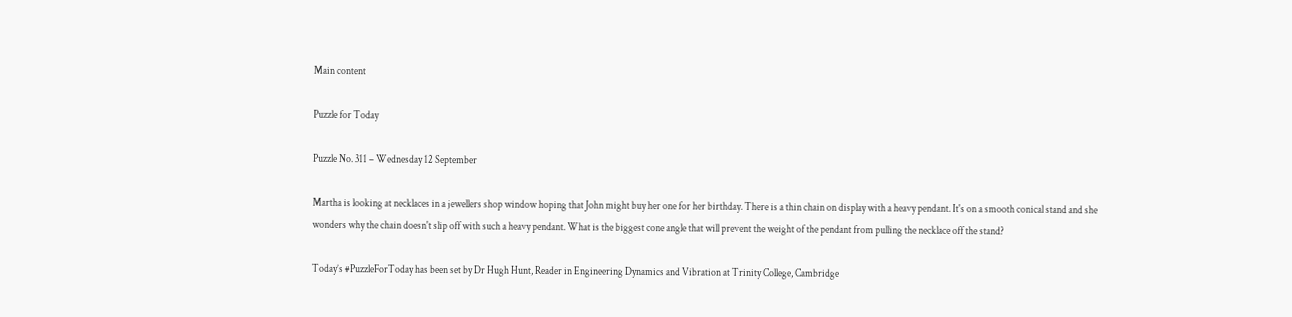Main content

Puzzle for Today

Puzzle No. 311 – Wednesday 12 September

Martha is looking at necklaces in a jewellers shop window hoping that John might buy her one for her birthday. There is a thin chain on display with a heavy pendant. It's on a smooth conical stand and she wonders why the chain doesn't slip off with such a heavy pendant. What is the biggest cone angle that will prevent the weight of the pendant from pulling the necklace off the stand?

Today’s #PuzzleForToday has been set by Dr Hugh Hunt, Reader in Engineering Dynamics and Vibration at Trinity College, Cambridge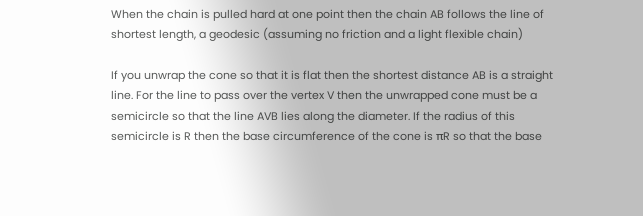When the chain is pulled hard at one point then the chain AB follows the line of shortest length, a geodesic (assuming no friction and a light flexible chain)

If you unwrap the cone so that it is flat then the shortest distance AB is a straight line. For the line to pass over the vertex V then the unwrapped cone must be a semicircle so that the line AVB lies along the diameter. If the radius of this semicircle is R then the base circumference of the cone is πR so that the base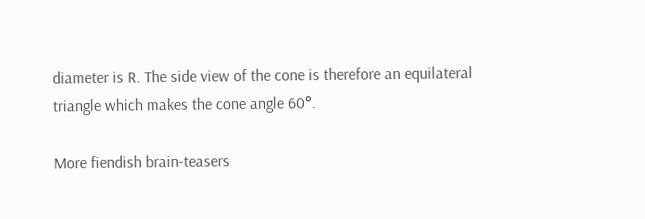diameter is R. The side view of the cone is therefore an equilateral triangle which makes the cone angle 60°.

More fiendish brain-teasers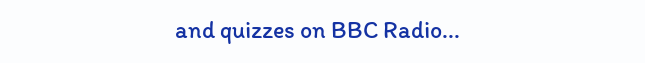and quizzes on BBC Radio...